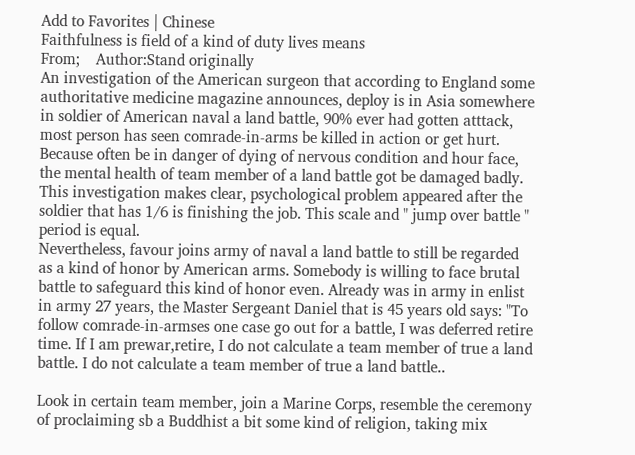Add to Favorites | Chinese
Faithfulness is field of a kind of duty lives means
From;    Author:Stand originally
An investigation of the American surgeon that according to England some authoritative medicine magazine announces, deploy is in Asia somewhere in soldier of American naval a land battle, 90% ever had gotten atttack, most person has seen comrade-in-arms be killed in action or get hurt. Because often be in danger of dying of nervous condition and hour face, the mental health of team member of a land battle got be damaged badly. This investigation makes clear, psychological problem appeared after the soldier that has 1/6 is finishing the job. This scale and " jump over battle " period is equal.
Nevertheless, favour joins army of naval a land battle to still be regarded as a kind of honor by American arms. Somebody is willing to face brutal battle to safeguard this kind of honor even. Already was in army in enlist in army 27 years, the Master Sergeant Daniel that is 45 years old says: "To follow comrade-in-armses one case go out for a battle, I was deferred retire time. If I am prewar,retire, I do not calculate a team member of true a land battle. I do not calculate a team member of true a land battle..

Look in certain team member, join a Marine Corps, resemble the ceremony of proclaiming sb a Buddhist a bit some kind of religion, taking mix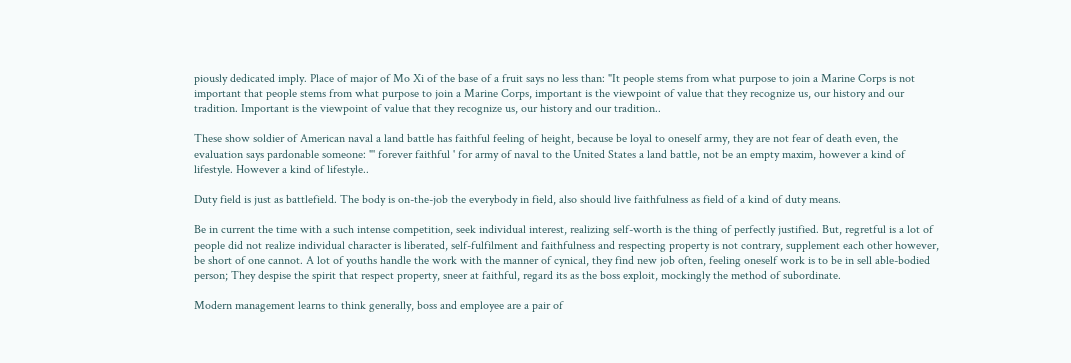piously dedicated imply. Place of major of Mo Xi of the base of a fruit says no less than: "It people stems from what purpose to join a Marine Corps is not important that people stems from what purpose to join a Marine Corps, important is the viewpoint of value that they recognize us, our history and our tradition. Important is the viewpoint of value that they recognize us, our history and our tradition..

These show soldier of American naval a land battle has faithful feeling of height, because be loyal to oneself army, they are not fear of death even, the evaluation says pardonable someone: "' forever faithful ' for army of naval to the United States a land battle, not be an empty maxim, however a kind of lifestyle. However a kind of lifestyle..

Duty field is just as battlefield. The body is on-the-job the everybody in field, also should live faithfulness as field of a kind of duty means.

Be in current the time with a such intense competition, seek individual interest, realizing self-worth is the thing of perfectly justified. But, regretful is a lot of people did not realize individual character is liberated, self-fulfilment and faithfulness and respecting property is not contrary, supplement each other however, be short of one cannot. A lot of youths handle the work with the manner of cynical, they find new job often, feeling oneself work is to be in sell able-bodied person; They despise the spirit that respect property, sneer at faithful, regard its as the boss exploit, mockingly the method of subordinate.

Modern management learns to think generally, boss and employee are a pair of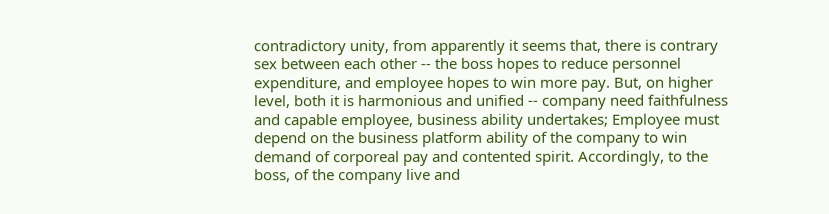contradictory unity, from apparently it seems that, there is contrary sex between each other -- the boss hopes to reduce personnel expenditure, and employee hopes to win more pay. But, on higher level, both it is harmonious and unified -- company need faithfulness and capable employee, business ability undertakes; Employee must depend on the business platform ability of the company to win demand of corporeal pay and contented spirit. Accordingly, to the boss, of the company live and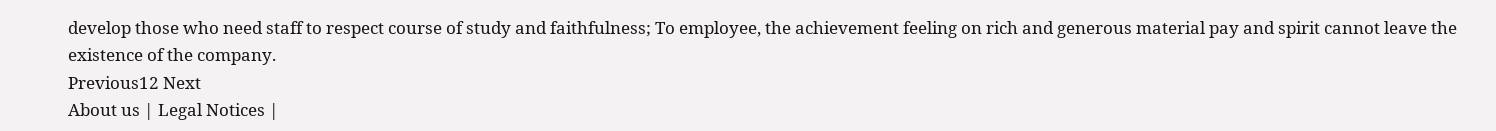develop those who need staff to respect course of study and faithfulness; To employee, the achievement feeling on rich and generous material pay and spirit cannot leave the existence of the company.
Previous12 Next
About us | Legal Notices |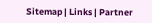Sitemap | Links | Partner